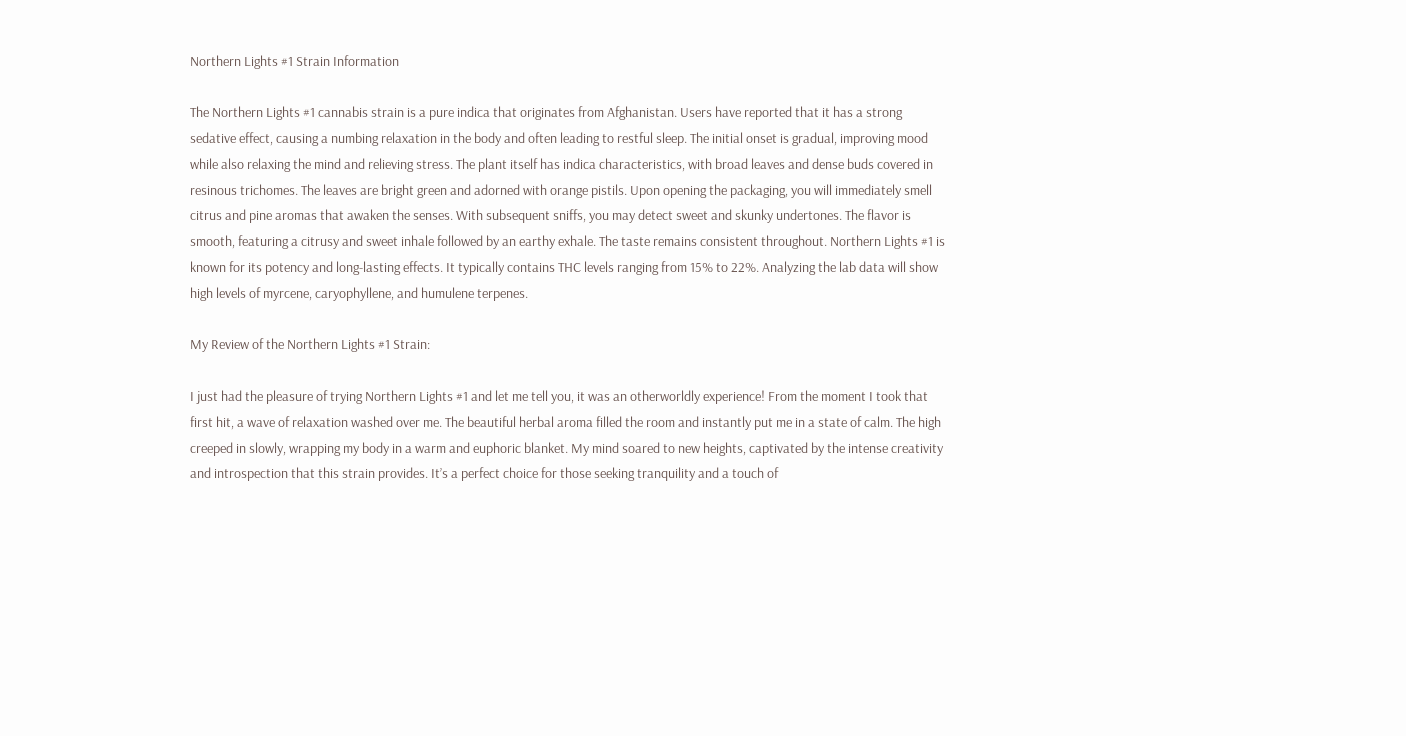Northern Lights #1 Strain Information

The Northern Lights #1 cannabis strain is a pure indica that originates from Afghanistan. Users have reported that it has a strong sedative effect, causing a numbing relaxation in the body and often leading to restful sleep. The initial onset is gradual, improving mood while also relaxing the mind and relieving stress. The plant itself has indica characteristics, with broad leaves and dense buds covered in resinous trichomes. The leaves are bright green and adorned with orange pistils. Upon opening the packaging, you will immediately smell citrus and pine aromas that awaken the senses. With subsequent sniffs, you may detect sweet and skunky undertones. The flavor is smooth, featuring a citrusy and sweet inhale followed by an earthy exhale. The taste remains consistent throughout. Northern Lights #1 is known for its potency and long-lasting effects. It typically contains THC levels ranging from 15% to 22%. Analyzing the lab data will show high levels of myrcene, caryophyllene, and humulene terpenes.

My Review of the Northern Lights #1 Strain:

I just had the pleasure of trying Northern Lights #1 and let me tell you, it was an otherworldly experience! From the moment I took that first hit, a wave of relaxation washed over me. The beautiful herbal aroma filled the room and instantly put me in a state of calm. The high creeped in slowly, wrapping my body in a warm and euphoric blanket. My mind soared to new heights, captivated by the intense creativity and introspection that this strain provides. It’s a perfect choice for those seeking tranquility and a touch of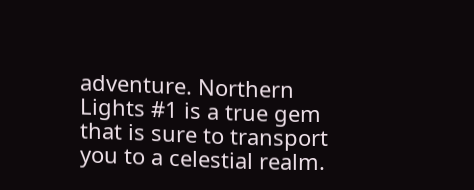adventure. Northern Lights #1 is a true gem that is sure to transport you to a celestial realm.